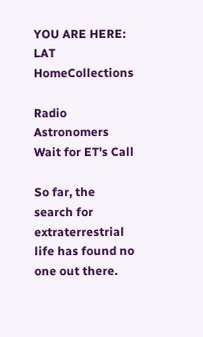YOU ARE HERE: LAT HomeCollections

Radio Astronomers Wait for ET's Call

So far, the search for extraterrestrial life has found no one out there.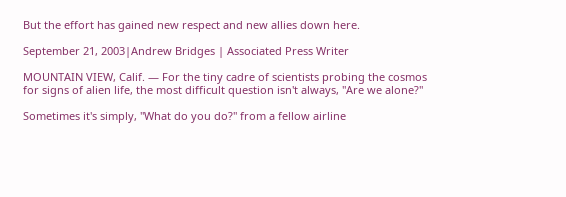But the effort has gained new respect and new allies down here.

September 21, 2003|Andrew Bridges | Associated Press Writer

MOUNTAIN VIEW, Calif. — For the tiny cadre of scientists probing the cosmos for signs of alien life, the most difficult question isn't always, "Are we alone?"

Sometimes it's simply, "What do you do?" from a fellow airline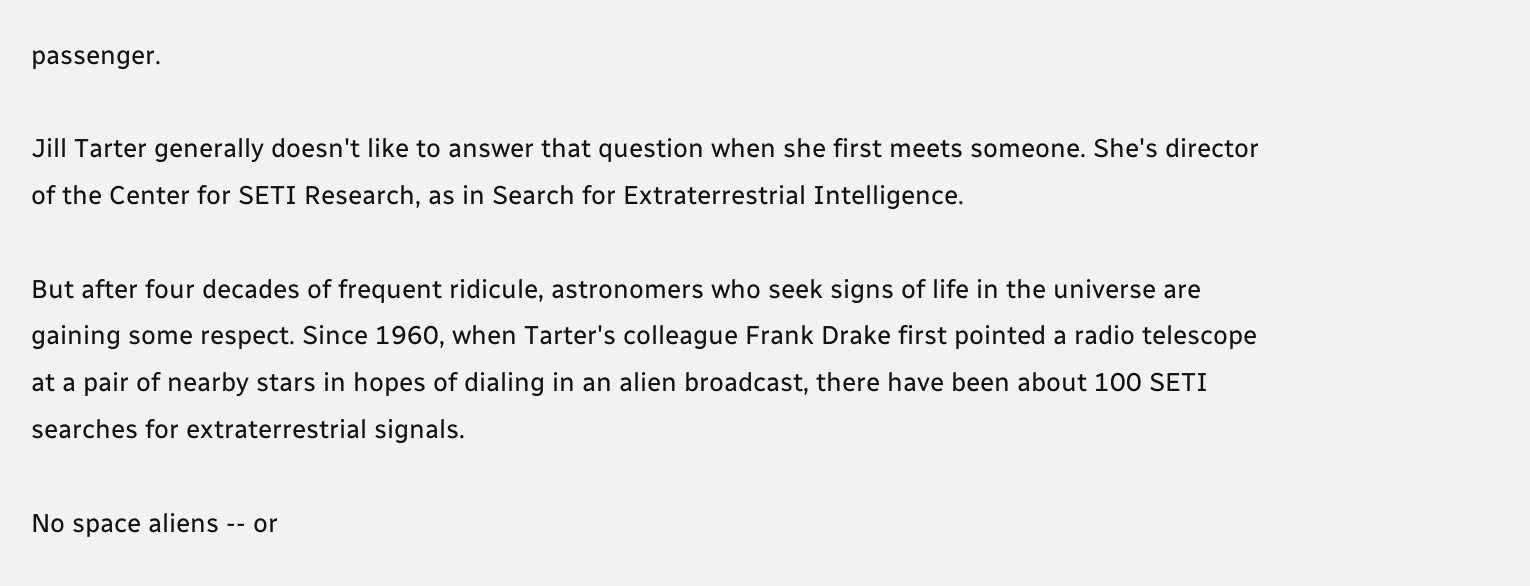passenger.

Jill Tarter generally doesn't like to answer that question when she first meets someone. She's director of the Center for SETI Research, as in Search for Extraterrestrial Intelligence.

But after four decades of frequent ridicule, astronomers who seek signs of life in the universe are gaining some respect. Since 1960, when Tarter's colleague Frank Drake first pointed a radio telescope at a pair of nearby stars in hopes of dialing in an alien broadcast, there have been about 100 SETI searches for extraterrestrial signals.

No space aliens -- or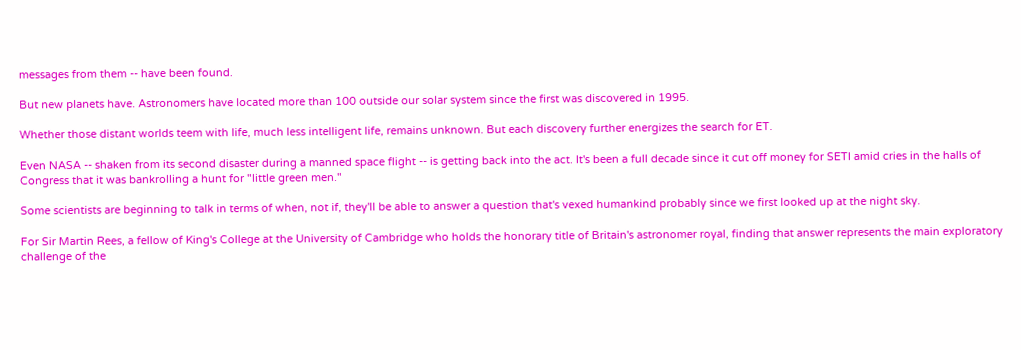messages from them -- have been found.

But new planets have. Astronomers have located more than 100 outside our solar system since the first was discovered in 1995.

Whether those distant worlds teem with life, much less intelligent life, remains unknown. But each discovery further energizes the search for ET.

Even NASA -- shaken from its second disaster during a manned space flight -- is getting back into the act. It's been a full decade since it cut off money for SETI amid cries in the halls of Congress that it was bankrolling a hunt for "little green men."

Some scientists are beginning to talk in terms of when, not if, they'll be able to answer a question that's vexed humankind probably since we first looked up at the night sky.

For Sir Martin Rees, a fellow of King's College at the University of Cambridge who holds the honorary title of Britain's astronomer royal, finding that answer represents the main exploratory challenge of the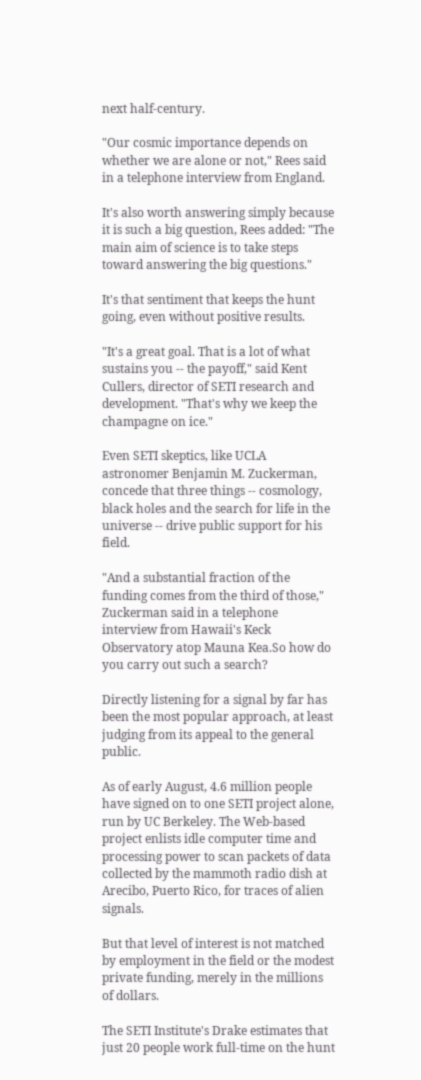next half-century.

"Our cosmic importance depends on whether we are alone or not," Rees said in a telephone interview from England.

It's also worth answering simply because it is such a big question, Rees added: "The main aim of science is to take steps toward answering the big questions."

It's that sentiment that keeps the hunt going, even without positive results.

"It's a great goal. That is a lot of what sustains you -- the payoff," said Kent Cullers, director of SETI research and development. "That's why we keep the champagne on ice."

Even SETI skeptics, like UCLA astronomer Benjamin M. Zuckerman, concede that three things -- cosmology, black holes and the search for life in the universe -- drive public support for his field.

"And a substantial fraction of the funding comes from the third of those," Zuckerman said in a telephone interview from Hawaii's Keck Observatory atop Mauna Kea.So how do you carry out such a search?

Directly listening for a signal by far has been the most popular approach, at least judging from its appeal to the general public.

As of early August, 4.6 million people have signed on to one SETI project alone, run by UC Berkeley. The Web-based project enlists idle computer time and processing power to scan packets of data collected by the mammoth radio dish at Arecibo, Puerto Rico, for traces of alien signals.

But that level of interest is not matched by employment in the field or the modest private funding, merely in the millions of dollars.

The SETI Institute's Drake estimates that just 20 people work full-time on the hunt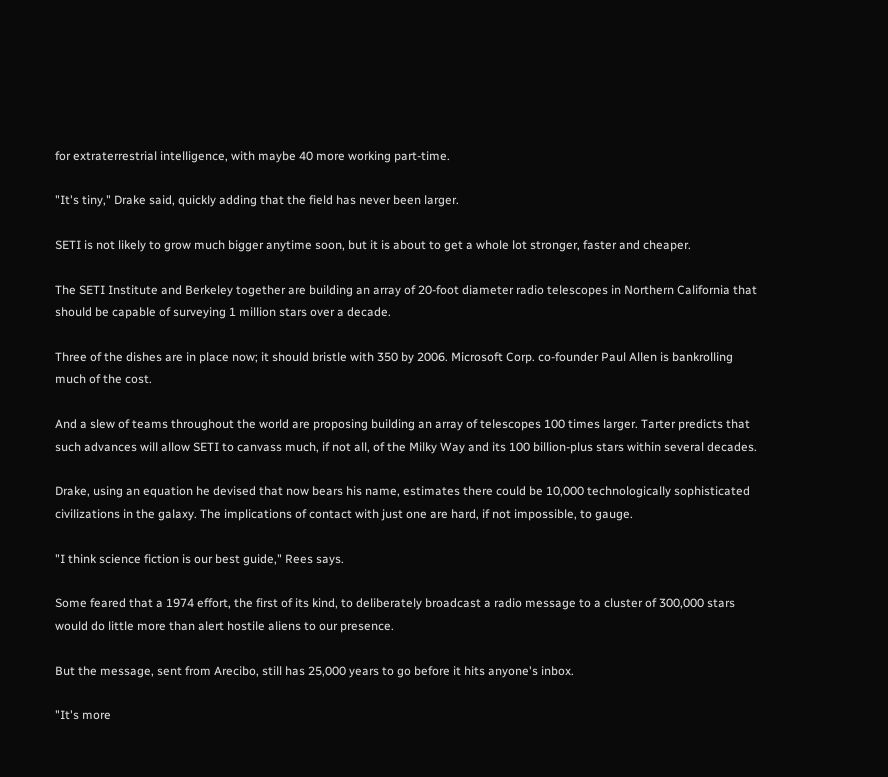for extraterrestrial intelligence, with maybe 40 more working part-time.

"It's tiny," Drake said, quickly adding that the field has never been larger.

SETI is not likely to grow much bigger anytime soon, but it is about to get a whole lot stronger, faster and cheaper.

The SETI Institute and Berkeley together are building an array of 20-foot diameter radio telescopes in Northern California that should be capable of surveying 1 million stars over a decade.

Three of the dishes are in place now; it should bristle with 350 by 2006. Microsoft Corp. co-founder Paul Allen is bankrolling much of the cost.

And a slew of teams throughout the world are proposing building an array of telescopes 100 times larger. Tarter predicts that such advances will allow SETI to canvass much, if not all, of the Milky Way and its 100 billion-plus stars within several decades.

Drake, using an equation he devised that now bears his name, estimates there could be 10,000 technologically sophisticated civilizations in the galaxy. The implications of contact with just one are hard, if not impossible, to gauge.

"I think science fiction is our best guide," Rees says.

Some feared that a 1974 effort, the first of its kind, to deliberately broadcast a radio message to a cluster of 300,000 stars would do little more than alert hostile aliens to our presence.

But the message, sent from Arecibo, still has 25,000 years to go before it hits anyone's inbox.

"It's more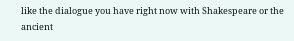like the dialogue you have right now with Shakespeare or the ancient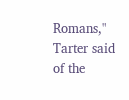Romans," Tarter said of the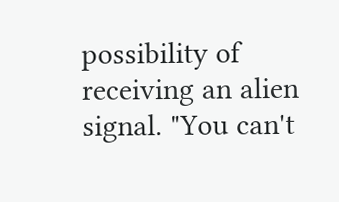possibility of receiving an alien signal. "You can't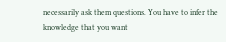necessarily ask them questions. You have to infer the knowledge that you want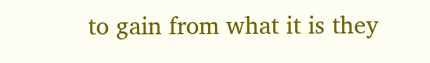to gain from what it is they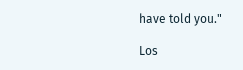have told you."

Los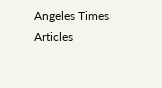Angeles Times Articles